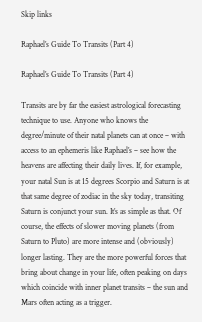Skip links

Raphael’s Guide To Transits (Part 4)

Raphael’s Guide To Transits (Part 4)

Transits are by far the easiest astrological forecasting technique to use. Anyone who knows the degree/minute of their natal planets can at once – with access to an ephemeris like Raphael’s – see how the heavens are affecting their daily lives. If, for example, your natal Sun is at 15 degrees Scorpio and Saturn is at that same degree of zodiac in the sky today, transiting Saturn is conjunct your sun. It’s as simple as that. Of course, the effects of slower moving planets (from Saturn to Pluto) are more intense and (obviously) longer lasting. They are the more powerful forces that bring about change in your life, often peaking on days which coincide with inner planet transits – the sun and Mars often acting as a trigger.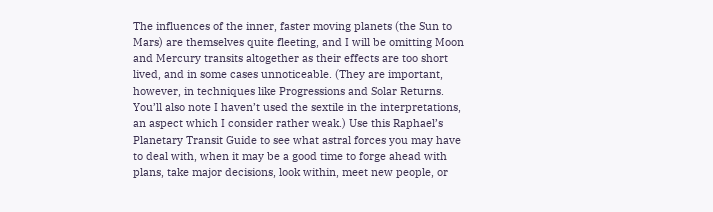The influences of the inner, faster moving planets (the Sun to Mars) are themselves quite fleeting, and I will be omitting Moon and Mercury transits altogether as their effects are too short lived, and in some cases unnoticeable. (They are important, however, in techniques like Progressions and Solar Returns. You’ll also note I haven’t used the sextile in the interpretations, an aspect which I consider rather weak.) Use this Raphael’s Planetary Transit Guide to see what astral forces you may have to deal with, when it may be a good time to forge ahead with plans, take major decisions, look within, meet new people, or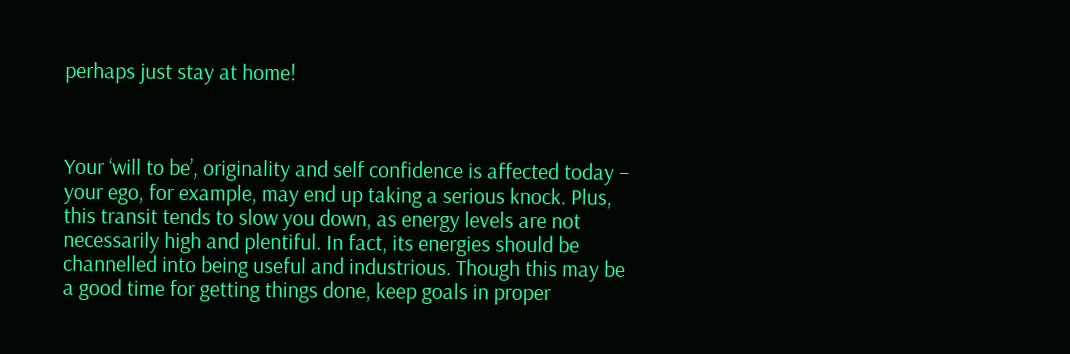perhaps just stay at home!



Your ‘will to be’, originality and self confidence is affected today – your ego, for example, may end up taking a serious knock. Plus, this transit tends to slow you down, as energy levels are not necessarily high and plentiful. In fact, its energies should be channelled into being useful and industrious. Though this may be a good time for getting things done, keep goals in proper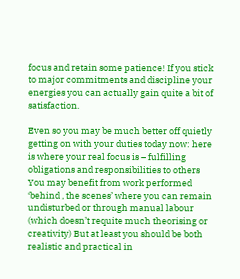focus and retain some patience! If you stick to major commitments and discipline your energies you can actually gain quite a bit of satisfaction.

Even so you may be much better off quietly getting on with your duties today now: here is where your real focus is – fulfilling obligations and responsibilities to others You may benefit from work performed ‘behind , the scenes’ where you can remain undisturbed or through manual labour (which doesn’t requite much theorising or creativity) But at least you should be both realistic and practical in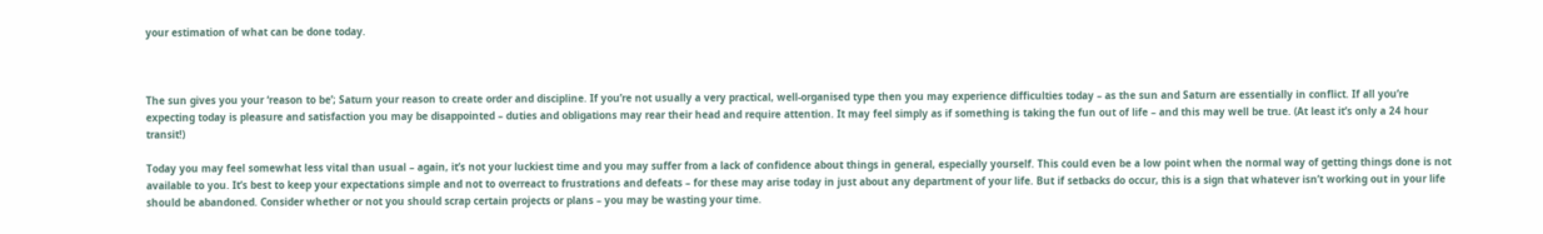your estimation of what can be done today.



The sun gives you your ‘reason to be’; Saturn your reason to create order and discipline. If you’re not usually a very practical, well-organised type then you may experience difficulties today – as the sun and Saturn are essentially in conflict. If all you’re expecting today is pleasure and satisfaction you may be disappointed – duties and obligations may rear their head and require attention. It may feel simply as if something is taking the fun out of life – and this may well be true. (At least it’s only a 24 hour transit!)

Today you may feel somewhat less vital than usual – again, it’s not your luckiest time and you may suffer from a lack of confidence about things in general, especially yourself. This could even be a low point when the normal way of getting things done is not available to you. It’s best to keep your expectations simple and not to overreact to frustrations and defeats – for these may arise today in just about any department of your life. But if setbacks do occur, this is a sign that whatever isn’t working out in your life should be abandoned. Consider whether or not you should scrap certain projects or plans – you may be wasting your time.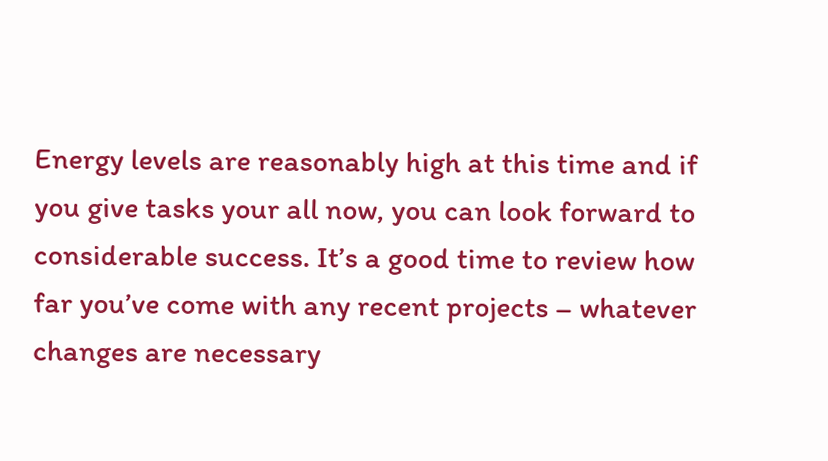Energy levels are reasonably high at this time and if you give tasks your all now, you can look forward to considerable success. It’s a good time to review how far you’ve come with any recent projects – whatever changes are necessary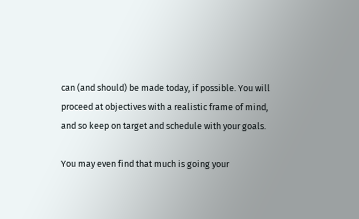can (and should) be made today, if possible. You will proceed at objectives with a realistic frame of mind, and so keep on target and schedule with your goals.

You may even find that much is going your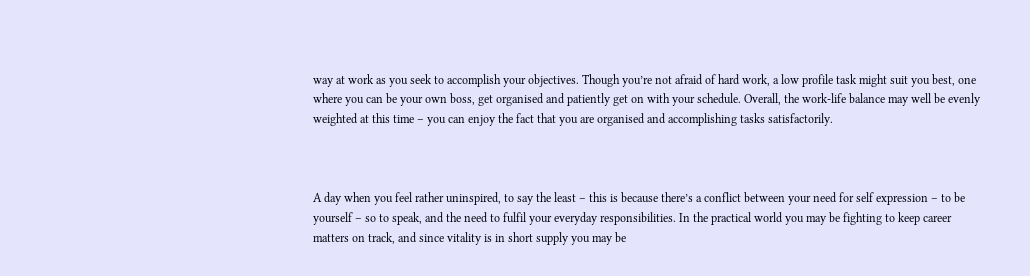way at work as you seek to accomplish your objectives. Though you’re not afraid of hard work, a low profile task might suit you best, one where you can be your own boss, get organised and patiently get on with your schedule. Overall, the work-life balance may well be evenly weighted at this time – you can enjoy the fact that you are organised and accomplishing tasks satisfactorily.



A day when you feel rather uninspired, to say the least – this is because there’s a conflict between your need for self expression – to be yourself – so to speak, and the need to fulfil your everyday responsibilities. In the practical world you may be fighting to keep career matters on track, and since vitality is in short supply you may be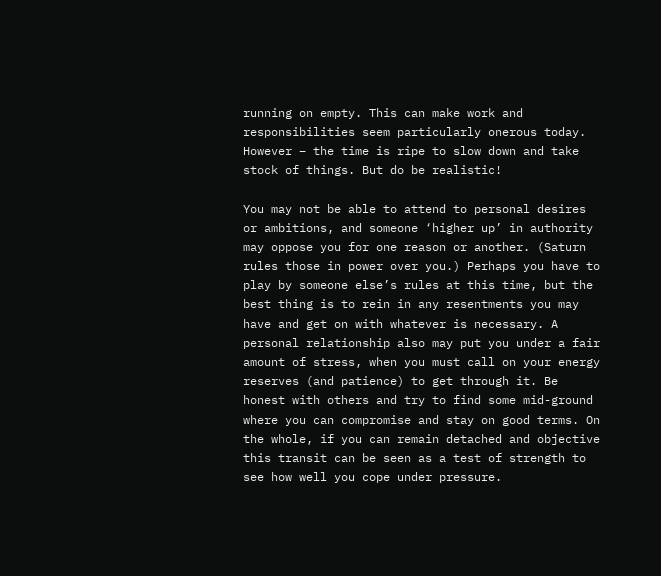running on empty. This can make work and responsibilities seem particularly onerous today. However – the time is ripe to slow down and take stock of things. But do be realistic!

You may not be able to attend to personal desires or ambitions, and someone ‘higher up’ in authority may oppose you for one reason or another. (Saturn rules those in power over you.) Perhaps you have to play by someone else’s rules at this time, but the best thing is to rein in any resentments you may have and get on with whatever is necessary. A personal relationship also may put you under a fair amount of stress, when you must call on your energy reserves (and patience) to get through it. Be honest with others and try to find some mid-ground where you can compromise and stay on good terms. On the whole, if you can remain detached and objective this transit can be seen as a test of strength to see how well you cope under pressure.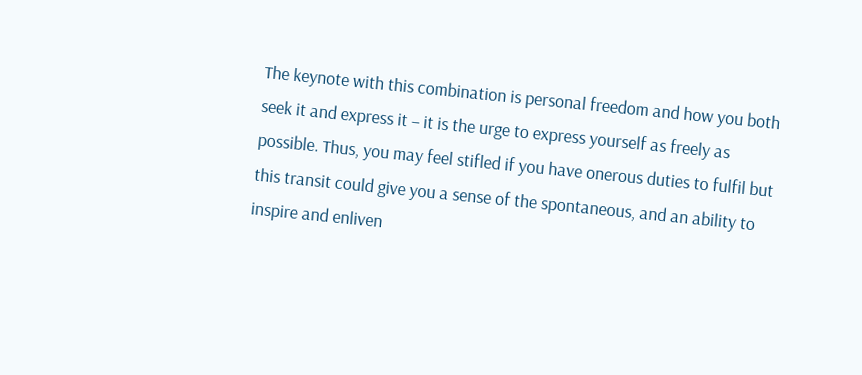The keynote with this combination is personal freedom and how you both seek it and express it – it is the urge to express yourself as freely as possible. Thus, you may feel stifled if you have onerous duties to fulfil but this transit could give you a sense of the spontaneous, and an ability to inspire and enliven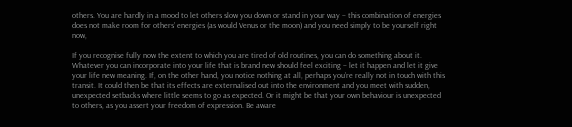others. You are hardly in a mood to let others slow you down or stand in your way – this combination of energies does not make room for others’ energies (as would Venus or the moon) and you need simply to be yourself right now,

If you recognise fully now the extent to which you are tired of old routines, you can do something about it. Whatever you can incorporate into your life that is brand new should feel exciting – let it happen and let it give your life new meaning. If, on the other hand, you notice nothing at all, perhaps you’re really not in touch with this transit. It could then be that its effects are externalised out into the environment and you meet with sudden, unexpected setbacks where little seems to go as expected. Or it might be that your own behaviour is unexpected to others, as you assert your freedom of expression. Be aware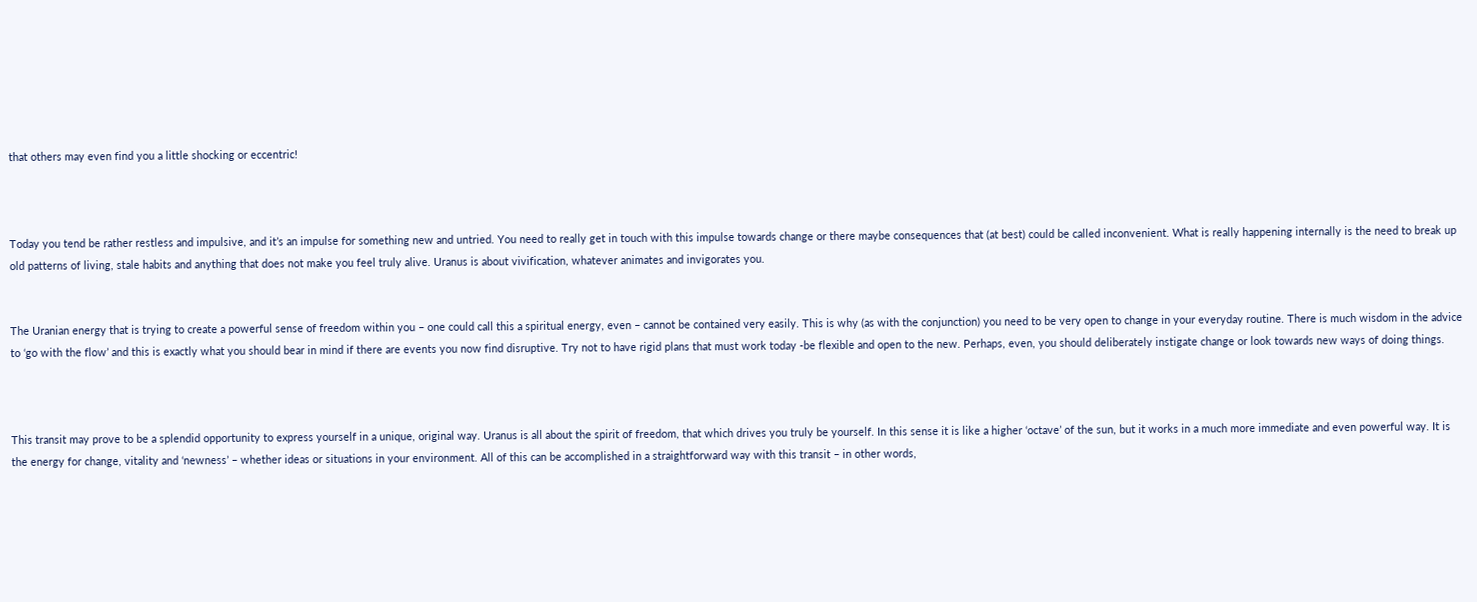that others may even find you a little shocking or eccentric!



Today you tend be rather restless and impulsive, and it’s an impulse for something new and untried. You need to really get in touch with this impulse towards change or there maybe consequences that (at best) could be called inconvenient. What is really happening internally is the need to break up old patterns of living, stale habits and anything that does not make you feel truly alive. Uranus is about vivification, whatever animates and invigorates you.


The Uranian energy that is trying to create a powerful sense of freedom within you – one could call this a spiritual energy, even – cannot be contained very easily. This is why (as with the conjunction) you need to be very open to change in your everyday routine. There is much wisdom in the advice to ‘go with the flow’ and this is exactly what you should bear in mind if there are events you now find disruptive. Try not to have rigid plans that must work today -be flexible and open to the new. Perhaps, even, you should deliberately instigate change or look towards new ways of doing things.



This transit may prove to be a splendid opportunity to express yourself in a unique, original way. Uranus is all about the spirit of freedom, that which drives you truly be yourself. In this sense it is like a higher ‘octave’ of the sun, but it works in a much more immediate and even powerful way. It is the energy for change, vitality and ‘newness’ – whether ideas or situations in your environment. All of this can be accomplished in a straightforward way with this transit – in other words,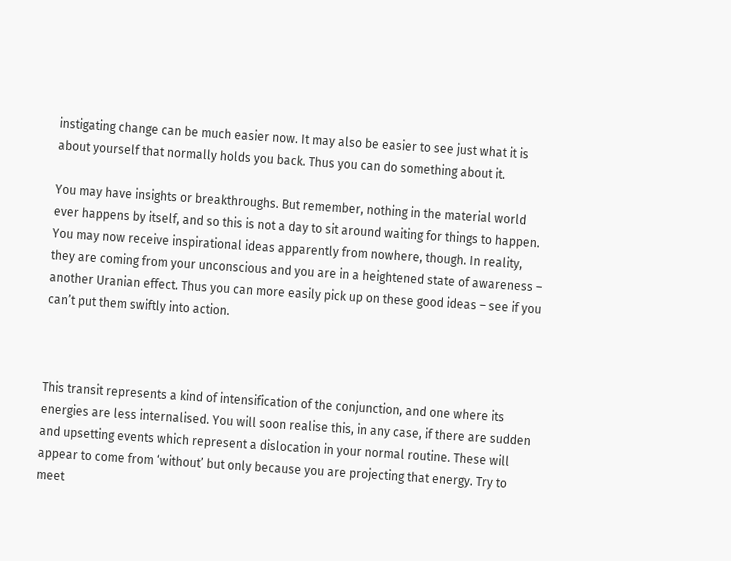instigating change can be much easier now. It may also be easier to see just what it is about yourself that normally holds you back. Thus you can do something about it.

You may have insights or breakthroughs. But remember, nothing in the material world ever happens by itself, and so this is not a day to sit around waiting for things to happen. You may now receive inspirational ideas apparently from nowhere, though. In reality, they are coming from your unconscious and you are in a heightened state of awareness – another Uranian effect. Thus you can more easily pick up on these good ideas – see if you can’t put them swiftly into action.



This transit represents a kind of intensification of the conjunction, and one where its energies are less internalised. You will soon realise this, in any case, if there are sudden and upsetting events which represent a dislocation in your normal routine. These will appear to come from ‘without’ but only because you are projecting that energy. Try to meet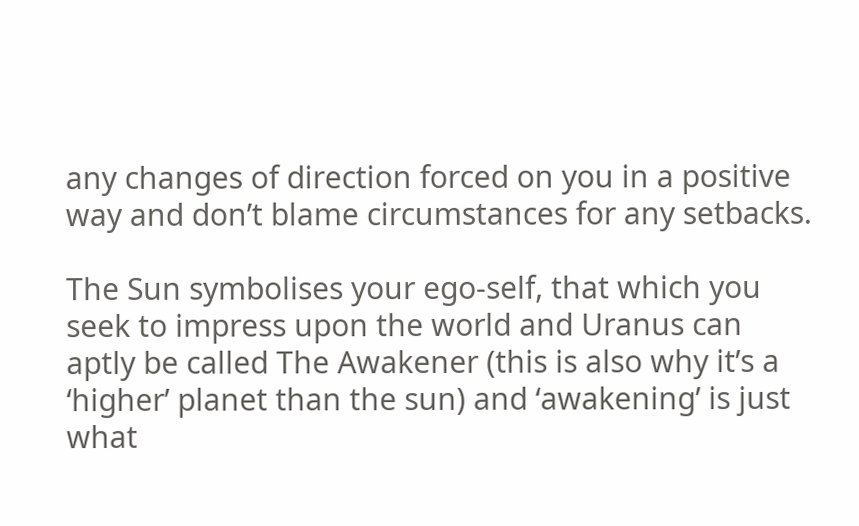any changes of direction forced on you in a positive way and don’t blame circumstances for any setbacks.

The Sun symbolises your ego-self, that which you seek to impress upon the world and Uranus can aptly be called The Awakener (this is also why it’s a ‘higher’ planet than the sun) and ‘awakening’ is just what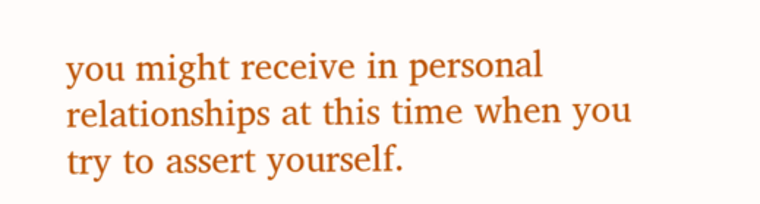you might receive in personal relationships at this time when you try to assert yourself.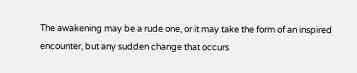The awakening may be a rude one, or it may take the form of an inspired encounter, but any sudden change that occurs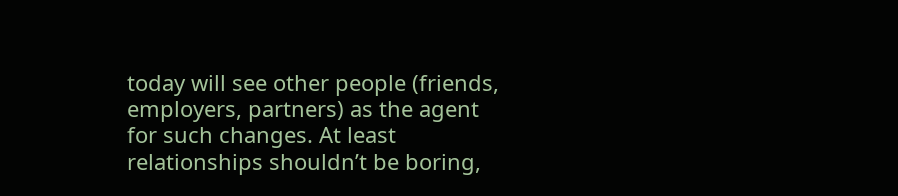today will see other people (friends, employers, partners) as the agent for such changes. At least relationships shouldn’t be boring,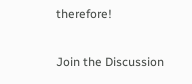therefore!

Join the Discussion